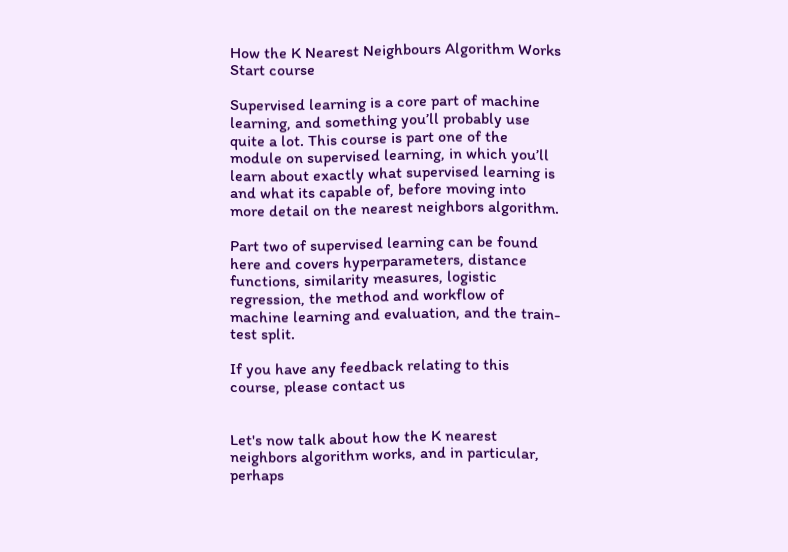How the K Nearest Neighbours Algorithm Works
Start course

Supervised learning is a core part of machine learning, and something you’ll probably use quite a lot. This course is part one of the module on supervised learning, in which you’ll learn about exactly what supervised learning is and what its capable of, before moving into more detail on the nearest neighbors algorithm.

Part two of supervised learning can be found here and covers hyperparameters, distance functions, similarity measures, logistic regression, the method and workflow of machine learning and evaluation, and the train-test split.

If you have any feedback relating to this course, please contact us


Let's now talk about how the K nearest neighbors algorithm works, and in particular, perhaps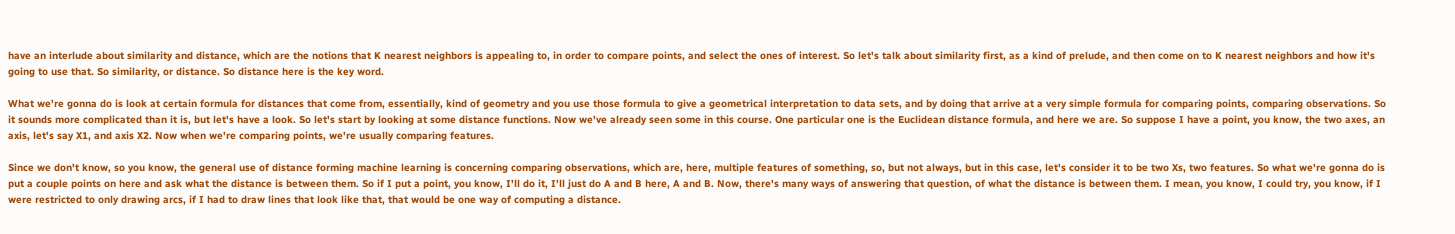have an interlude about similarity and distance, which are the notions that K nearest neighbors is appealing to, in order to compare points, and select the ones of interest. So let's talk about similarity first, as a kind of prelude, and then come on to K nearest neighbors and how it's going to use that. So similarity, or distance. So distance here is the key word.

What we're gonna do is look at certain formula for distances that come from, essentially, kind of geometry and you use those formula to give a geometrical interpretation to data sets, and by doing that arrive at a very simple formula for comparing points, comparing observations. So it sounds more complicated than it is, but let's have a look. So let's start by looking at some distance functions. Now we've already seen some in this course. One particular one is the Euclidean distance formula, and here we are. So suppose I have a point, you know, the two axes, an axis, let's say X1, and axis X2. Now when we're comparing points, we're usually comparing features.

Since we don't know, so you know, the general use of distance forming machine learning is concerning comparing observations, which are, here, multiple features of something, so, but not always, but in this case, let's consider it to be two Xs, two features. So what we're gonna do is put a couple points on here and ask what the distance is between them. So if I put a point, you know, I'll do it, I'll just do A and B here, A and B. Now, there's many ways of answering that question, of what the distance is between them. I mean, you know, I could try, you know, if I were restricted to only drawing arcs, if I had to draw lines that look like that, that would be one way of computing a distance.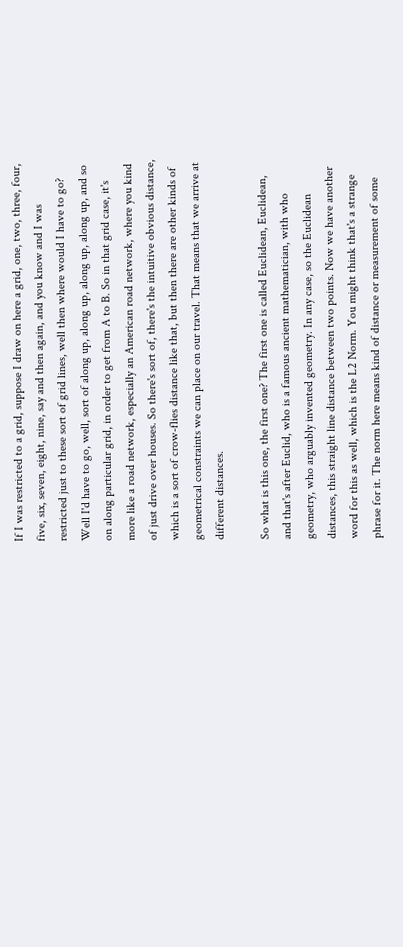If I was restricted to a grid, suppose I draw on here a grid, one, two, three, four, five, six, seven, eight, nine, say and then again, and you know and I was restricted just to these sort of grid lines, well then where would I have to go? Well I'd have to go, well, sort of along up, along up, along up, along up, and so on along particular grid, in order to get from A to B. So in that grid case, it's more like a road network, especially an American road network, where you kind of just drive over houses. So there's sort of, there's the intuitive obvious distance, which is a sort of crow-flies distance like that, but then there are other kinds of geometrical constraints we can place on our travel. That means that we arrive at different distances.

So what is this one, the first one? The first one is called Euclidean, Euclidean, and that's after Euclid, who is a famous ancient mathematician, with who geometry, who arguably invented geometry. In any case, so the Euclidean distances, this straight line distance between two points. Now we have another word for this as well, which is the L2 Norm. You might think that's a strange phrase for it. The norm here means kind of distance or measurement of some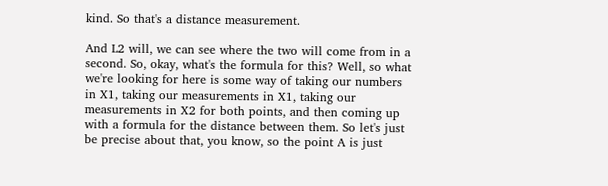kind. So that's a distance measurement.

And L2 will, we can see where the two will come from in a second. So, okay, what's the formula for this? Well, so what we're looking for here is some way of taking our numbers in X1, taking our measurements in X1, taking our measurements in X2 for both points, and then coming up with a formula for the distance between them. So let's just be precise about that, you know, so the point A is just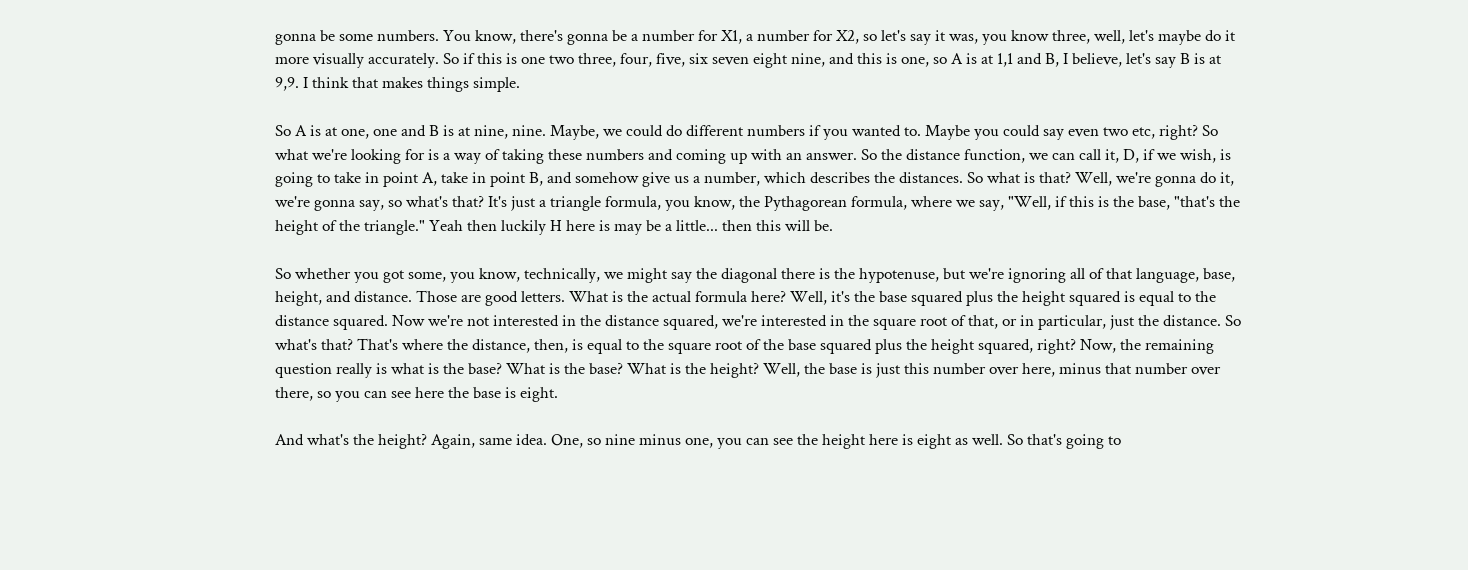gonna be some numbers. You know, there's gonna be a number for X1, a number for X2, so let's say it was, you know three, well, let's maybe do it more visually accurately. So if this is one two three, four, five, six seven eight nine, and this is one, so A is at 1,1 and B, I believe, let's say B is at 9,9. I think that makes things simple.

So A is at one, one and B is at nine, nine. Maybe, we could do different numbers if you wanted to. Maybe you could say even two etc, right? So what we're looking for is a way of taking these numbers and coming up with an answer. So the distance function, we can call it, D, if we wish, is going to take in point A, take in point B, and somehow give us a number, which describes the distances. So what is that? Well, we're gonna do it, we're gonna say, so what's that? It's just a triangle formula, you know, the Pythagorean formula, where we say, "Well, if this is the base, "that's the height of the triangle." Yeah then luckily H here is may be a little... then this will be.

So whether you got some, you know, technically, we might say the diagonal there is the hypotenuse, but we're ignoring all of that language, base, height, and distance. Those are good letters. What is the actual formula here? Well, it's the base squared plus the height squared is equal to the distance squared. Now we're not interested in the distance squared, we're interested in the square root of that, or in particular, just the distance. So what's that? That's where the distance, then, is equal to the square root of the base squared plus the height squared, right? Now, the remaining question really is what is the base? What is the base? What is the height? Well, the base is just this number over here, minus that number over there, so you can see here the base is eight.

And what's the height? Again, same idea. One, so nine minus one, you can see the height here is eight as well. So that's going to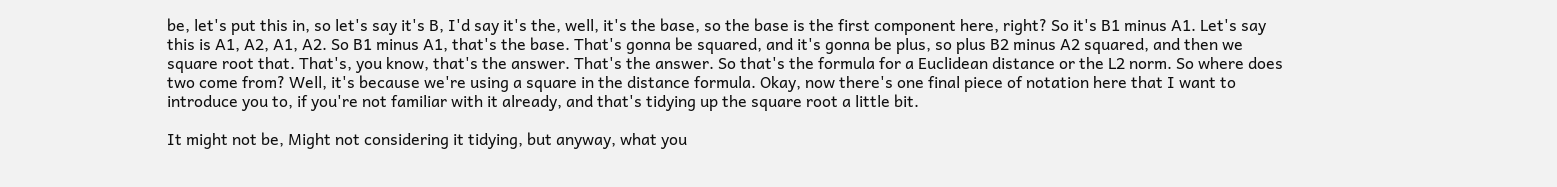be, let's put this in, so let's say it's B, I'd say it's the, well, it's the base, so the base is the first component here, right? So it's B1 minus A1. Let's say this is A1, A2, A1, A2. So B1 minus A1, that's the base. That's gonna be squared, and it's gonna be plus, so plus B2 minus A2 squared, and then we square root that. That's, you know, that's the answer. That's the answer. So that's the formula for a Euclidean distance or the L2 norm. So where does two come from? Well, it's because we're using a square in the distance formula. Okay, now there's one final piece of notation here that I want to introduce you to, if you're not familiar with it already, and that's tidying up the square root a little bit.

It might not be, Might not considering it tidying, but anyway, what you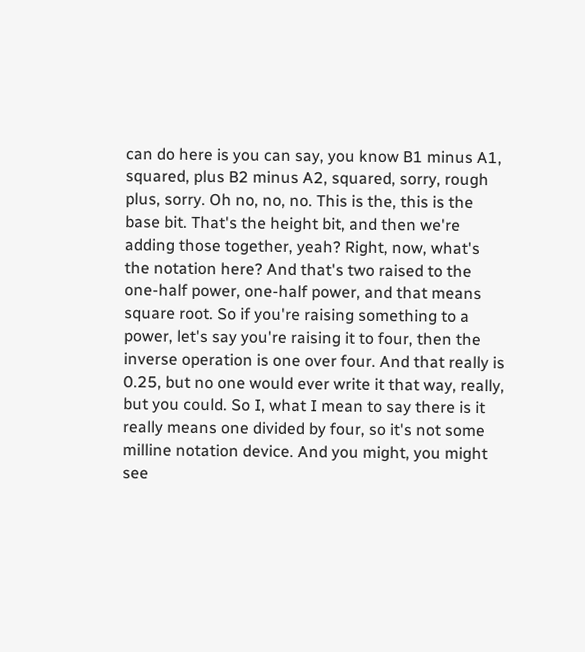can do here is you can say, you know B1 minus A1, squared, plus B2 minus A2, squared, sorry, rough plus, sorry. Oh no, no, no. This is the, this is the base bit. That's the height bit, and then we're adding those together, yeah? Right, now, what's the notation here? And that's two raised to the one-half power, one-half power, and that means square root. So if you're raising something to a power, let's say you're raising it to four, then the inverse operation is one over four. And that really is 0.25, but no one would ever write it that way, really, but you could. So I, what I mean to say there is it really means one divided by four, so it's not some milline notation device. And you might, you might see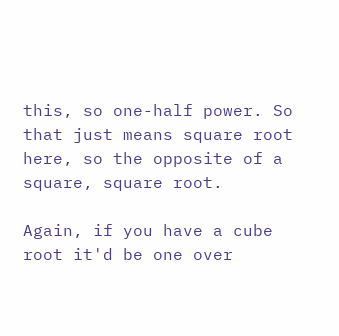this, so one-half power. So that just means square root here, so the opposite of a square, square root.

Again, if you have a cube root it'd be one over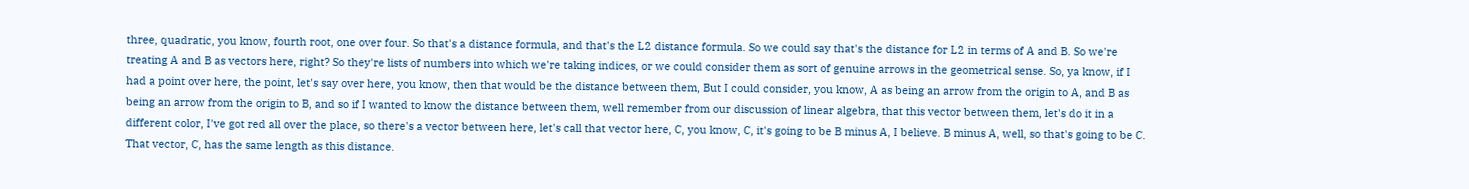three, quadratic, you know, fourth root, one over four. So that's a distance formula, and that's the L2 distance formula. So we could say that's the distance for L2 in terms of A and B. So we're treating A and B as vectors here, right? So they're lists of numbers into which we're taking indices, or we could consider them as sort of genuine arrows in the geometrical sense. So, ya know, if I had a point over here, the point, let's say over here, you know, then that would be the distance between them, But I could consider, you know, A as being an arrow from the origin to A, and B as being an arrow from the origin to B, and so if I wanted to know the distance between them, well remember from our discussion of linear algebra, that this vector between them, let's do it in a different color, I've got red all over the place, so there's a vector between here, let's call that vector here, C, you know, C, it's going to be B minus A, I believe. B minus A, well, so that's going to be C. That vector, C, has the same length as this distance.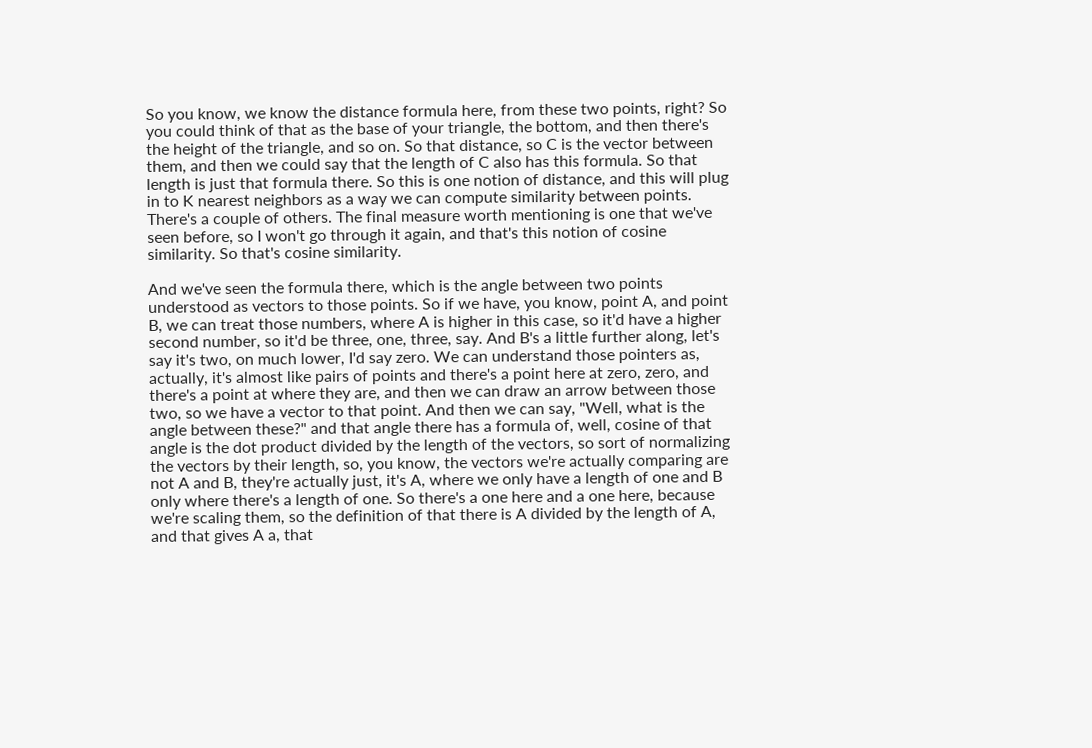So you know, we know the distance formula here, from these two points, right? So you could think of that as the base of your triangle, the bottom, and then there's the height of the triangle, and so on. So that distance, so C is the vector between them, and then we could say that the length of C also has this formula. So that length is just that formula there. So this is one notion of distance, and this will plug in to K nearest neighbors as a way we can compute similarity between points. There's a couple of others. The final measure worth mentioning is one that we've seen before, so I won't go through it again, and that's this notion of cosine similarity. So that's cosine similarity.

And we've seen the formula there, which is the angle between two points understood as vectors to those points. So if we have, you know, point A, and point B, we can treat those numbers, where A is higher in this case, so it'd have a higher second number, so it'd be three, one, three, say. And B's a little further along, let's say it's two, on much lower, I'd say zero. We can understand those pointers as, actually, it's almost like pairs of points and there's a point here at zero, zero, and there's a point at where they are, and then we can draw an arrow between those two, so we have a vector to that point. And then we can say, "Well, what is the angle between these?" and that angle there has a formula of, well, cosine of that angle is the dot product divided by the length of the vectors, so sort of normalizing the vectors by their length, so, you know, the vectors we're actually comparing are not A and B, they're actually just, it's A, where we only have a length of one and B only where there's a length of one. So there's a one here and a one here, because we're scaling them, so the definition of that there is A divided by the length of A, and that gives A a, that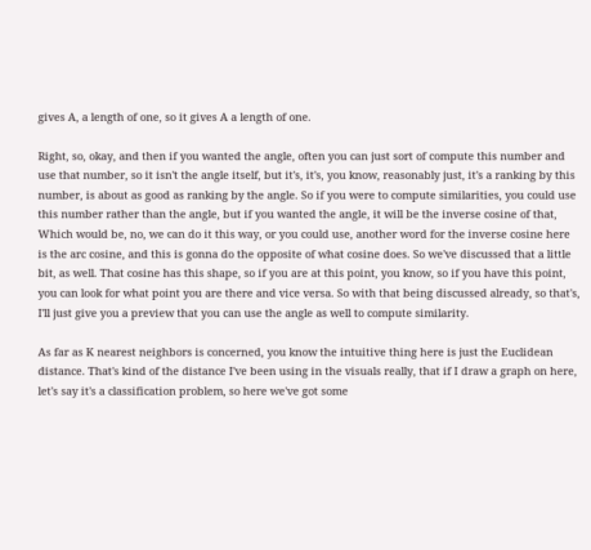gives A, a length of one, so it gives A a length of one.

Right, so, okay, and then if you wanted the angle, often you can just sort of compute this number and use that number, so it isn't the angle itself, but it's, it's, you know, reasonably just, it's a ranking by this number, is about as good as ranking by the angle. So if you were to compute similarities, you could use this number rather than the angle, but if you wanted the angle, it will be the inverse cosine of that, Which would be, no, we can do it this way, or you could use, another word for the inverse cosine here is the arc cosine, and this is gonna do the opposite of what cosine does. So we've discussed that a little bit, as well. That cosine has this shape, so if you are at this point, you know, so if you have this point, you can look for what point you are there and vice versa. So with that being discussed already, so that's, I'll just give you a preview that you can use the angle as well to compute similarity.

As far as K nearest neighbors is concerned, you know the intuitive thing here is just the Euclidean distance. That's kind of the distance I've been using in the visuals really, that if I draw a graph on here, let's say it's a classification problem, so here we've got some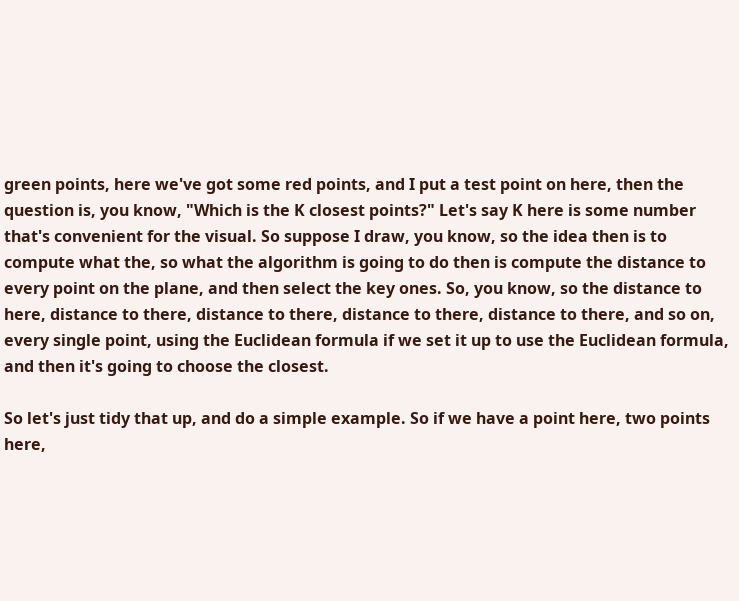green points, here we've got some red points, and I put a test point on here, then the question is, you know, "Which is the K closest points?" Let's say K here is some number that's convenient for the visual. So suppose I draw, you know, so the idea then is to compute what the, so what the algorithm is going to do then is compute the distance to every point on the plane, and then select the key ones. So, you know, so the distance to here, distance to there, distance to there, distance to there, distance to there, and so on, every single point, using the Euclidean formula if we set it up to use the Euclidean formula, and then it's going to choose the closest.

So let's just tidy that up, and do a simple example. So if we have a point here, two points here,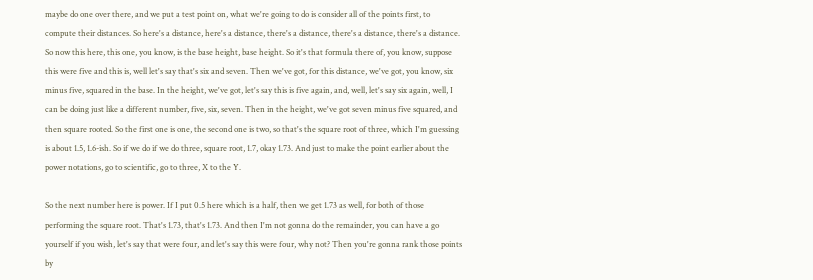maybe do one over there, and we put a test point on, what we're going to do is consider all of the points first, to compute their distances. So here's a distance, here's a distance, there's a distance, there's a distance, there's a distance. So now this here, this one, you know, is the base height, base height. So it's that formula there of, you know, suppose this were five and this is, well let's say that's six and seven. Then we've got, for this distance, we've got, you know, six minus five, squared in the base. In the height, we've got, let's say this is five again, and, well, let's say six again, well, I can be doing just like a different number, five, six, seven. Then in the height, we've got seven minus five squared, and then square rooted. So the first one is one, the second one is two, so that's the square root of three, which I'm guessing is about 1.5, 1.6-ish. So if we do if we do three, square root, 1.7, okay 1.73. And just to make the point earlier about the power notations, go to scientific, go to three, X to the Y.

So the next number here is power. If I put 0.5 here which is a half, then we get 1.73 as well, for both of those performing the square root. That's 1.73, that's 1.73. And then I'm not gonna do the remainder, you can have a go yourself if you wish, let's say that were four, and let's say this were four, why not? Then you're gonna rank those points by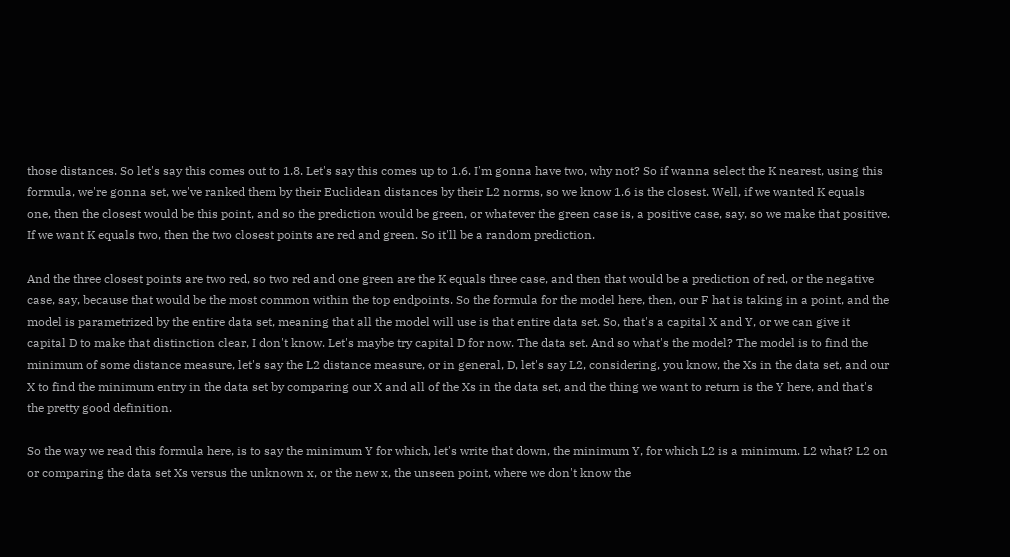those distances. So let's say this comes out to 1.8. Let's say this comes up to 1.6. I'm gonna have two, why not? So if wanna select the K nearest, using this formula, we're gonna set, we've ranked them by their Euclidean distances by their L2 norms, so we know 1.6 is the closest. Well, if we wanted K equals one, then the closest would be this point, and so the prediction would be green, or whatever the green case is, a positive case, say, so we make that positive. If we want K equals two, then the two closest points are red and green. So it'll be a random prediction.

And the three closest points are two red, so two red and one green are the K equals three case, and then that would be a prediction of red, or the negative case, say, because that would be the most common within the top endpoints. So the formula for the model here, then, our F hat is taking in a point, and the model is parametrized by the entire data set, meaning that all the model will use is that entire data set. So, that's a capital X and Y, or we can give it capital D to make that distinction clear, I don't know. Let's maybe try capital D for now. The data set. And so what's the model? The model is to find the minimum of some distance measure, let's say the L2 distance measure, or in general, D, let's say L2, considering, you know, the Xs in the data set, and our X to find the minimum entry in the data set by comparing our X and all of the Xs in the data set, and the thing we want to return is the Y here, and that's the pretty good definition.

So the way we read this formula here, is to say the minimum Y for which, let's write that down, the minimum Y, for which L2 is a minimum. L2 what? L2 on or comparing the data set Xs versus the unknown x, or the new x, the unseen point, where we don't know the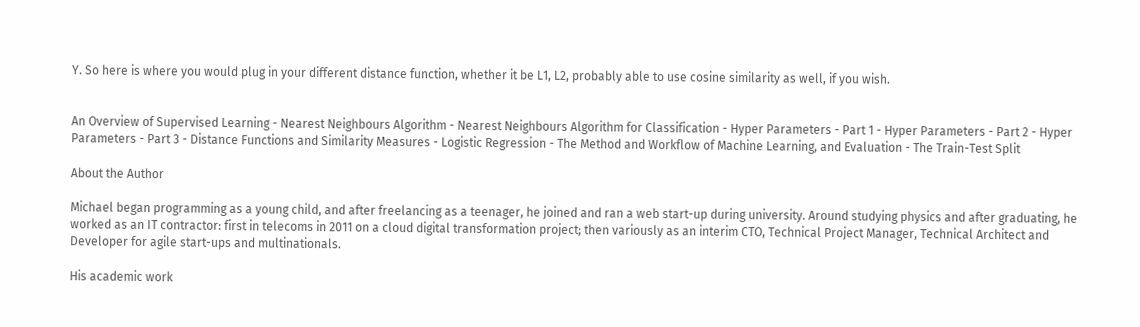Y. So here is where you would plug in your different distance function, whether it be L1, L2, probably able to use cosine similarity as well, if you wish.


An Overview of Supervised Learning - Nearest Neighbours Algorithm - Nearest Neighbours Algorithm for Classification - Hyper Parameters - Part 1 - Hyper Parameters - Part 2 - Hyper Parameters - Part 3 - Distance Functions and Similarity Measures - Logistic Regression - The Method and Workflow of Machine Learning, and Evaluation - The Train-Test Split

About the Author

Michael began programming as a young child, and after freelancing as a teenager, he joined and ran a web start-up during university. Around studying physics and after graduating, he worked as an IT contractor: first in telecoms in 2011 on a cloud digital transformation project; then variously as an interim CTO, Technical Project Manager, Technical Architect and Developer for agile start-ups and multinationals.

His academic work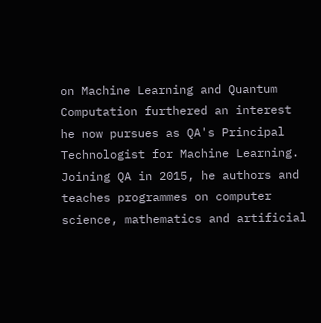on Machine Learning and Quantum Computation furthered an interest he now pursues as QA's Principal Technologist for Machine Learning. Joining QA in 2015, he authors and teaches programmes on computer science, mathematics and artificial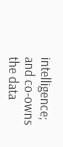intelligence; and co-owns the data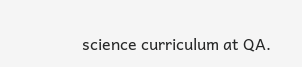science curriculum at QA.